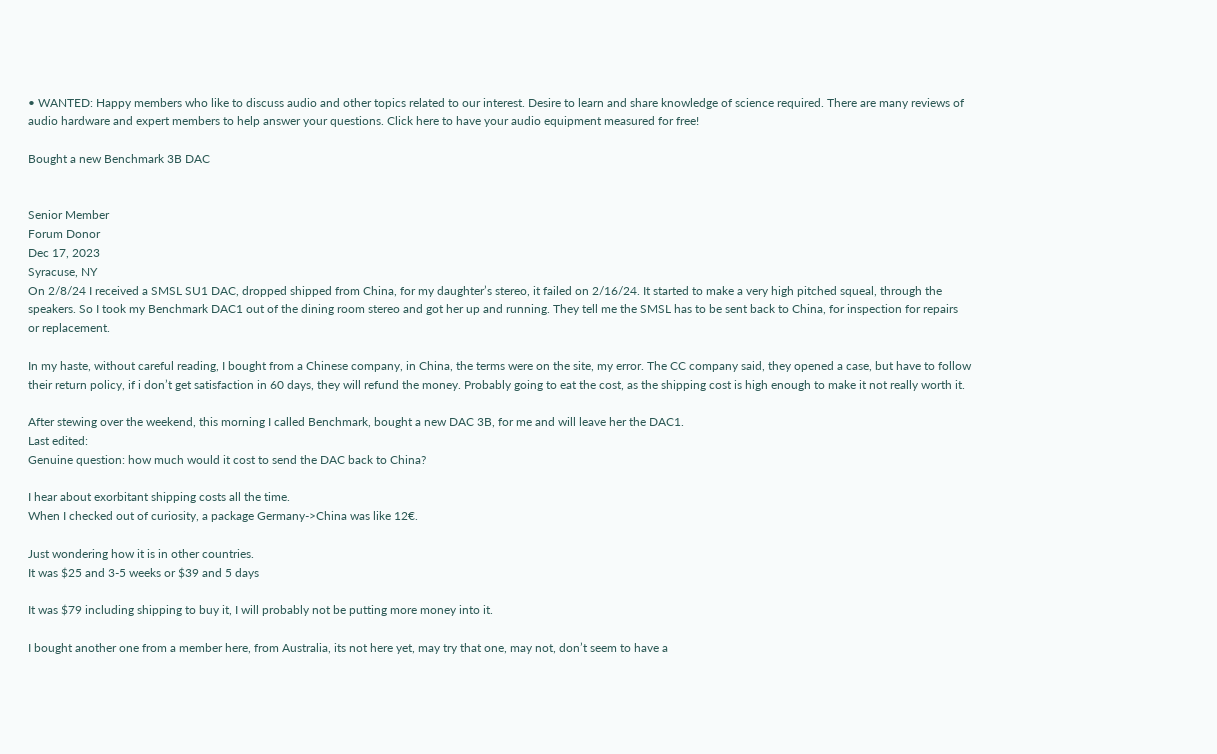• WANTED: Happy members who like to discuss audio and other topics related to our interest. Desire to learn and share knowledge of science required. There are many reviews of audio hardware and expert members to help answer your questions. Click here to have your audio equipment measured for free!

Bought a new Benchmark 3B DAC


Senior Member
Forum Donor
Dec 17, 2023
Syracuse, NY
On 2/8/24 I received a SMSL SU1 DAC, dropped shipped from China, for my daughter’s stereo, it failed on 2/16/24. It started to make a very high pitched squeal, through the speakers. So I took my Benchmark DAC1 out of the dining room stereo and got her up and running. They tell me the SMSL has to be sent back to China, for inspection for repairs or replacement.

In my haste, without careful reading, I bought from a Chinese company, in China, the terms were on the site, my error. The CC company said, they opened a case, but have to follow their return policy, if i don’t get satisfaction in 60 days, they will refund the money. Probably going to eat the cost, as the shipping cost is high enough to make it not really worth it.

After stewing over the weekend, this morning I called Benchmark, bought a new DAC 3B, for me and will leave her the DAC1.
Last edited:
Genuine question: how much would it cost to send the DAC back to China?

I hear about exorbitant shipping costs all the time.
When I checked out of curiosity, a package Germany->China was like 12€.

Just wondering how it is in other countries.
It was $25 and 3-5 weeks or $39 and 5 days

It was $79 including shipping to buy it, I will probably not be putting more money into it.

I bought another one from a member here, from Australia, its not here yet, may try that one, may not, don’t seem to have a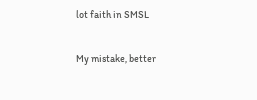lot faith in SMSL

My mistake, better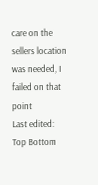care on the sellers location was needed, I failed on that point
Last edited:
Top Bottom